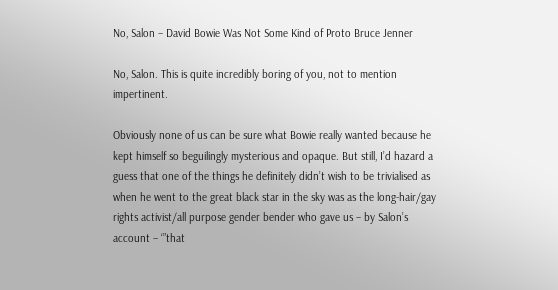No, Salon – David Bowie Was Not Some Kind of Proto Bruce Jenner

No, Salon. This is quite incredibly boring of you, not to mention impertinent.

Obviously none of us can be sure what Bowie really wanted because he kept himself so beguilingly mysterious and opaque. But still, I’d hazard a guess that one of the things he definitely didn’t wish to be trivialised as when he went to the great black star in the sky was as the long-hair/gay rights activist/all purpose gender bender who gave us – by Salon’s account – ‘”that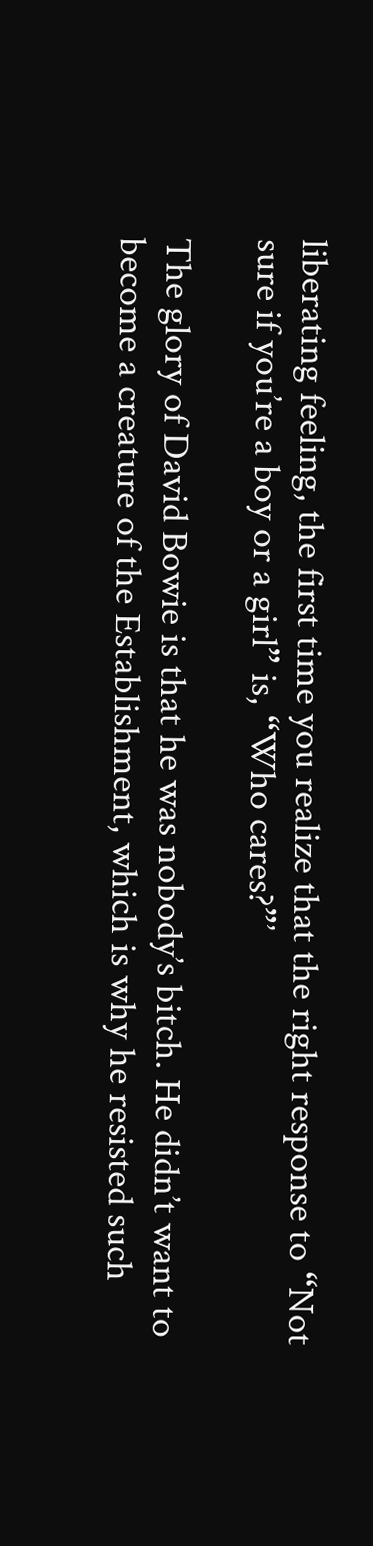liberating feeling, the first time you realize that the right response to “Not sure if you’re a boy or a girl” is, “Who cares?”’

The glory of David Bowie is that he was nobody’s bitch. He didn’t want to become a creature of the Establishment, which is why he resisted such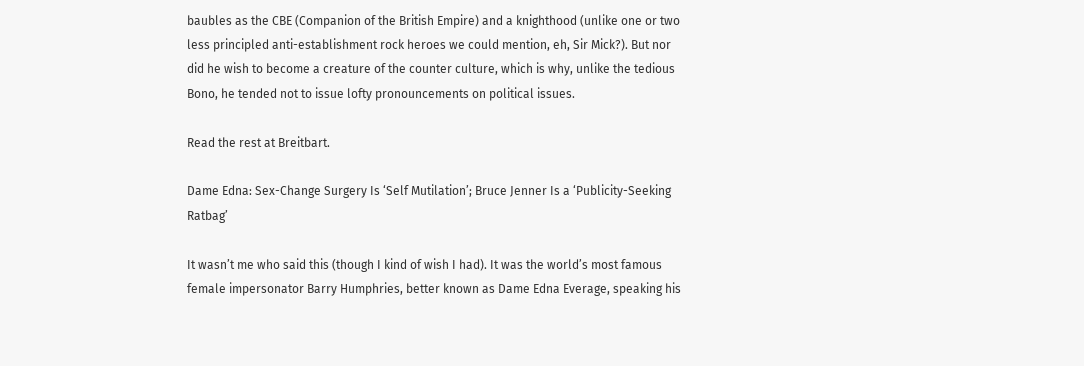baubles as the CBE (Companion of the British Empire) and a knighthood (unlike one or two less principled anti-establishment rock heroes we could mention, eh, Sir Mick?). But nor did he wish to become a creature of the counter culture, which is why, unlike the tedious Bono, he tended not to issue lofty pronouncements on political issues.

Read the rest at Breitbart.

Dame Edna: Sex-Change Surgery Is ‘Self Mutilation’; Bruce Jenner Is a ‘Publicity-Seeking Ratbag’

It wasn’t me who said this (though I kind of wish I had). It was the world’s most famous female impersonator Barry Humphries, better known as Dame Edna Everage, speaking his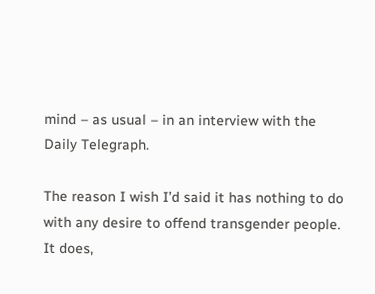mind – as usual – in an interview with the Daily Telegraph.

The reason I wish I’d said it has nothing to do with any desire to offend transgender people. It does,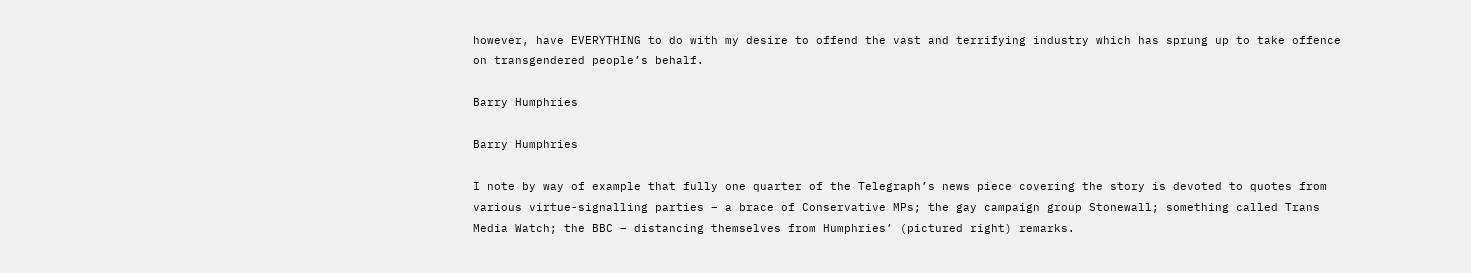however, have EVERYTHING to do with my desire to offend the vast and terrifying industry which has sprung up to take offence on transgendered people’s behalf.

Barry Humphries

Barry Humphries

I note by way of example that fully one quarter of the Telegraph’s news piece covering the story is devoted to quotes from various virtue-signalling parties – a brace of Conservative MPs; the gay campaign group Stonewall; something called Trans Media Watch; the BBC – distancing themselves from Humphries’ (pictured right) remarks.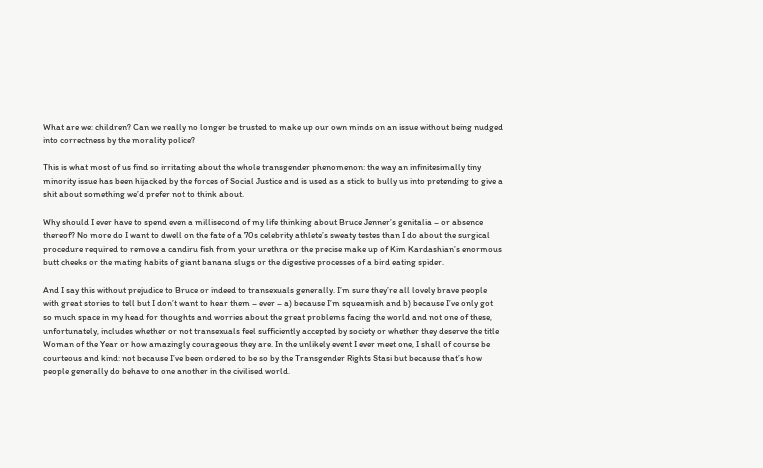What are we: children? Can we really no longer be trusted to make up our own minds on an issue without being nudged into correctness by the morality police?

This is what most of us find so irritating about the whole transgender phenomenon: the way an infinitesimally tiny minority issue has been hijacked by the forces of Social Justice and is used as a stick to bully us into pretending to give a shit about something we’d prefer not to think about.

Why should I ever have to spend even a millisecond of my life thinking about Bruce Jenner’s genitalia – or absence thereof? No more do I want to dwell on the fate of a 70s celebrity athlete’s sweaty testes than I do about the surgical procedure required to remove a candiru fish from your urethra or the precise make up of Kim Kardashian’s enormous butt cheeks or the mating habits of giant banana slugs or the digestive processes of a bird eating spider.

And I say this without prejudice to Bruce or indeed to transexuals generally. I’m sure they’re all lovely brave people with great stories to tell but I don’t want to hear them – ever – a) because I’m squeamish and b) because I’ve only got so much space in my head for thoughts and worries about the great problems facing the world and not one of these, unfortunately, includes whether or not transexuals feel sufficiently accepted by society or whether they deserve the title Woman of the Year or how amazingly courageous they are. In the unlikely event I ever meet one, I shall of course be courteous and kind: not because I’ve been ordered to be so by the Transgender Rights Stasi but because that’s how people generally do behave to one another in the civilised world.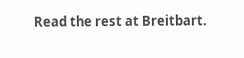Read the rest at Breitbart.